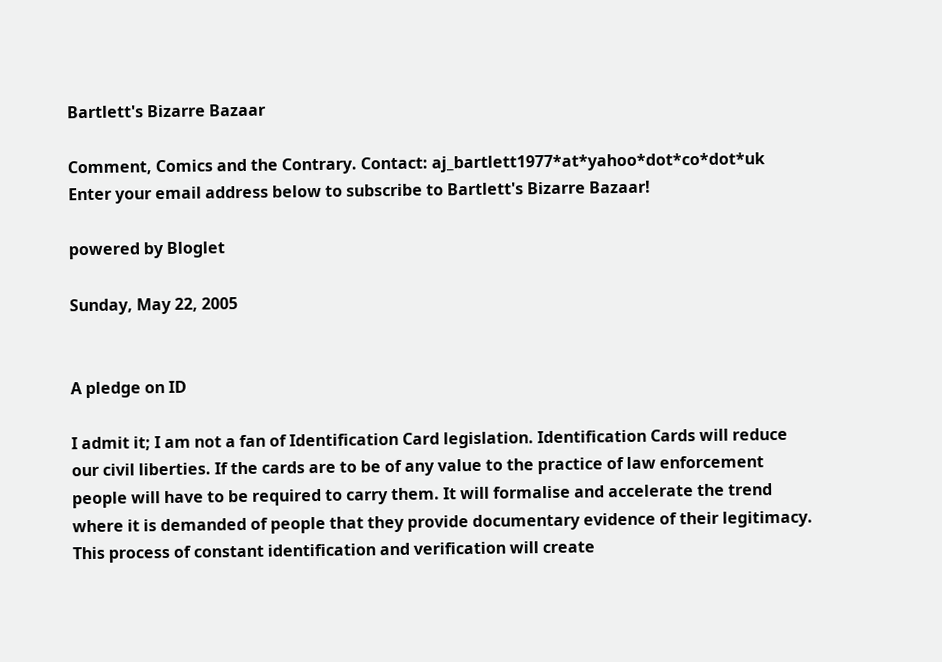Bartlett's Bizarre Bazaar

Comment, Comics and the Contrary. Contact: aj_bartlett1977*at*yahoo*dot*co*dot*uk
Enter your email address below to subscribe to Bartlett's Bizarre Bazaar!

powered by Bloglet

Sunday, May 22, 2005


A pledge on ID

I admit it; I am not a fan of Identification Card legislation. Identification Cards will reduce our civil liberties. If the cards are to be of any value to the practice of law enforcement people will have to be required to carry them. It will formalise and accelerate the trend where it is demanded of people that they provide documentary evidence of their legitimacy. This process of constant identification and verification will create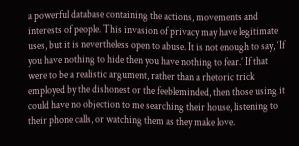a powerful database containing the actions, movements and interests of people. This invasion of privacy may have legitimate uses, but it is nevertheless open to abuse. It is not enough to say, ‘If you have nothing to hide then you have nothing to fear.’ If that were to be a realistic argument, rather than a rhetoric trick employed by the dishonest or the feebleminded, then those using it could have no objection to me searching their house, listening to their phone calls, or watching them as they make love.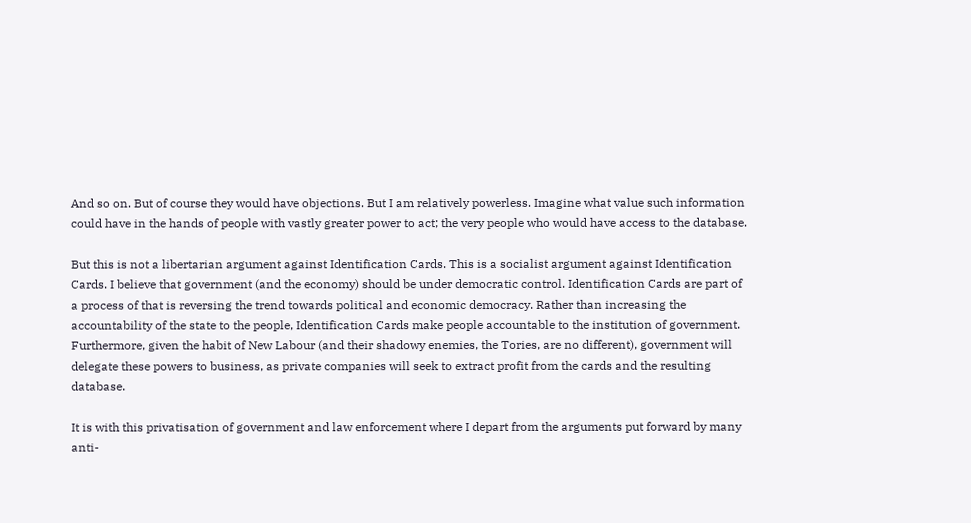And so on. But of course they would have objections. But I am relatively powerless. Imagine what value such information could have in the hands of people with vastly greater power to act; the very people who would have access to the database.

But this is not a libertarian argument against Identification Cards. This is a socialist argument against Identification Cards. I believe that government (and the economy) should be under democratic control. Identification Cards are part of a process of that is reversing the trend towards political and economic democracy. Rather than increasing the accountability of the state to the people, Identification Cards make people accountable to the institution of government. Furthermore, given the habit of New Labour (and their shadowy enemies, the Tories, are no different), government will delegate these powers to business, as private companies will seek to extract profit from the cards and the resulting database.

It is with this privatisation of government and law enforcement where I depart from the arguments put forward by many anti-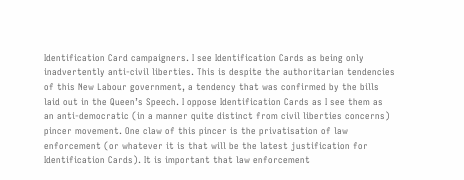Identification Card campaigners. I see Identification Cards as being only inadvertently anti-civil liberties. This is despite the authoritarian tendencies of this New Labour government, a tendency that was confirmed by the bills laid out in the Queen’s Speech. I oppose Identification Cards as I see them as an anti-democratic (in a manner quite distinct from civil liberties concerns) pincer movement. One claw of this pincer is the privatisation of law enforcement (or whatever it is that will be the latest justification for Identification Cards). It is important that law enforcement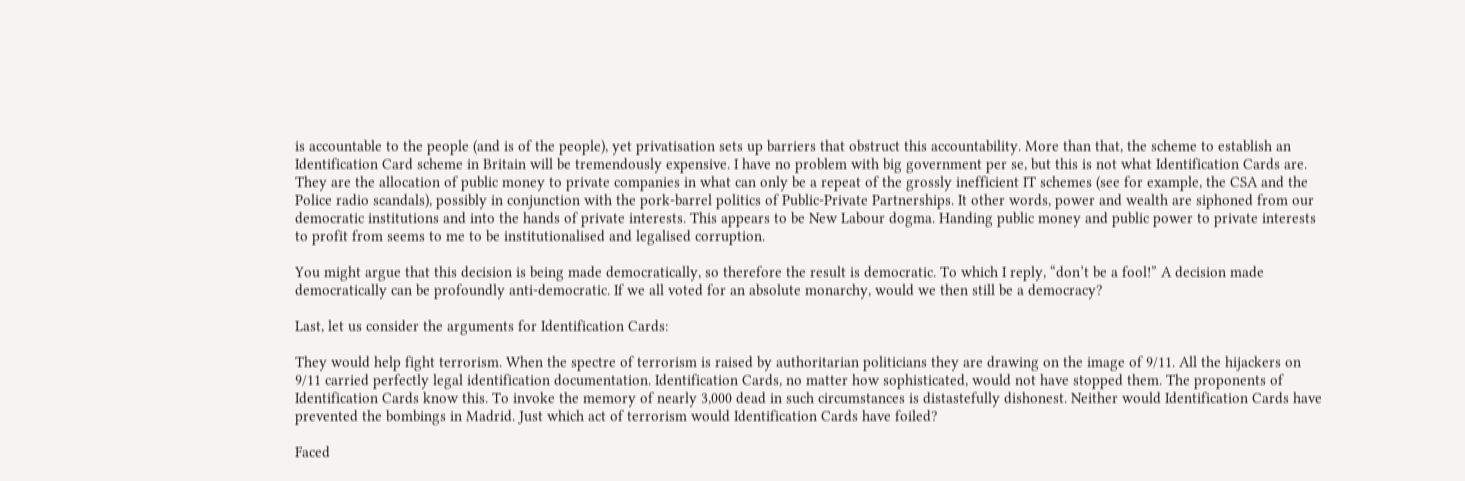is accountable to the people (and is of the people), yet privatisation sets up barriers that obstruct this accountability. More than that, the scheme to establish an Identification Card scheme in Britain will be tremendously expensive. I have no problem with big government per se, but this is not what Identification Cards are. They are the allocation of public money to private companies in what can only be a repeat of the grossly inefficient IT schemes (see for example, the CSA and the Police radio scandals), possibly in conjunction with the pork-barrel politics of Public-Private Partnerships. It other words, power and wealth are siphoned from our democratic institutions and into the hands of private interests. This appears to be New Labour dogma. Handing public money and public power to private interests to profit from seems to me to be institutionalised and legalised corruption.

You might argue that this decision is being made democratically, so therefore the result is democratic. To which I reply, “don’t be a fool!” A decision made democratically can be profoundly anti-democratic. If we all voted for an absolute monarchy, would we then still be a democracy?

Last, let us consider the arguments for Identification Cards:

They would help fight terrorism. When the spectre of terrorism is raised by authoritarian politicians they are drawing on the image of 9/11. All the hijackers on 9/11 carried perfectly legal identification documentation. Identification Cards, no matter how sophisticated, would not have stopped them. The proponents of Identification Cards know this. To invoke the memory of nearly 3,000 dead in such circumstances is distastefully dishonest. Neither would Identification Cards have prevented the bombings in Madrid. Just which act of terrorism would Identification Cards have foiled?

Faced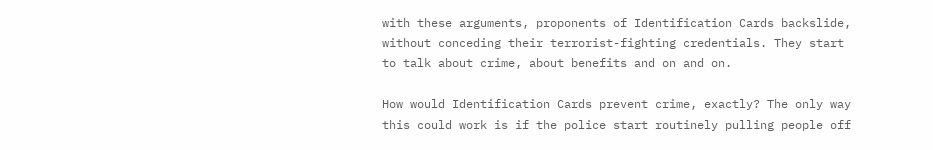with these arguments, proponents of Identification Cards backslide, without conceding their terrorist-fighting credentials. They start to talk about crime, about benefits and on and on.

How would Identification Cards prevent crime, exactly? The only way this could work is if the police start routinely pulling people off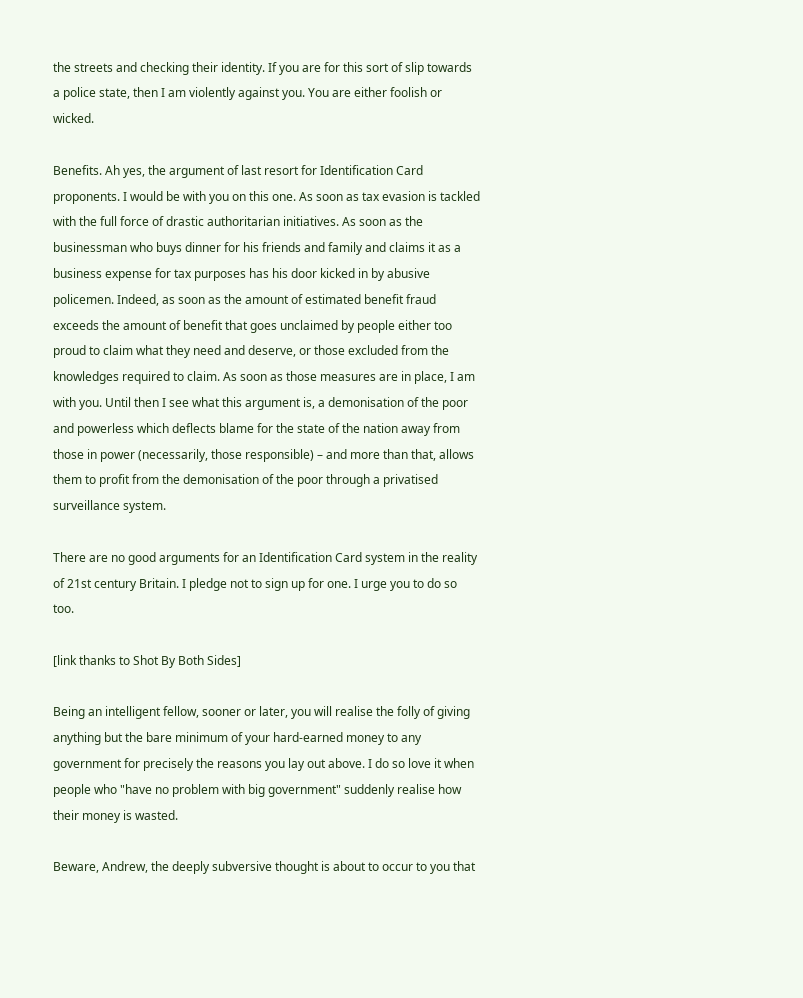the streets and checking their identity. If you are for this sort of slip towards a police state, then I am violently against you. You are either foolish or wicked.

Benefits. Ah yes, the argument of last resort for Identification Card proponents. I would be with you on this one. As soon as tax evasion is tackled with the full force of drastic authoritarian initiatives. As soon as the businessman who buys dinner for his friends and family and claims it as a business expense for tax purposes has his door kicked in by abusive policemen. Indeed, as soon as the amount of estimated benefit fraud exceeds the amount of benefit that goes unclaimed by people either too proud to claim what they need and deserve, or those excluded from the knowledges required to claim. As soon as those measures are in place, I am with you. Until then I see what this argument is, a demonisation of the poor and powerless which deflects blame for the state of the nation away from those in power (necessarily, those responsible) – and more than that, allows them to profit from the demonisation of the poor through a privatised surveillance system.

There are no good arguments for an Identification Card system in the reality of 21st century Britain. I pledge not to sign up for one. I urge you to do so too.

[link thanks to Shot By Both Sides]

Being an intelligent fellow, sooner or later, you will realise the folly of giving anything but the bare minimum of your hard-earned money to any government for precisely the reasons you lay out above. I do so love it when people who "have no problem with big government" suddenly realise how their money is wasted.

Beware, Andrew, the deeply subversive thought is about to occur to you that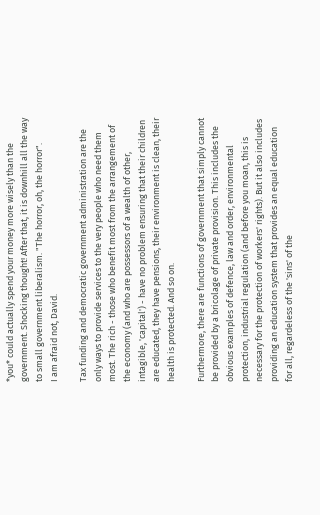*you* could actually spend your money more wisely than the government. Shocking thought! After that, it is downhill all the way to small government liberalism. "The horror, oh, the horror".
I am afraid not, David.

Tax funding and democratic government administration are the only ways to provide services to the very people who need them most. The rich - those who benefit most from the arrangement of the economy (and who are possessors of a wealth of other, intagible, 'capital') - have no problem ensuring that their children are educated, they have pensions, their environment is clean, their health is protected. And so on.

Furthermore, there are functions of government that simply cannot be provided by a bricolage of private provision. This includes the obvious examples of defence, law and order, environmental protection, industrial regulation (and before you moan, this is necessary for the protection of workers' rights). But it also includes providing an education system that provides an equal education for all, regardeless of the 'sins' of the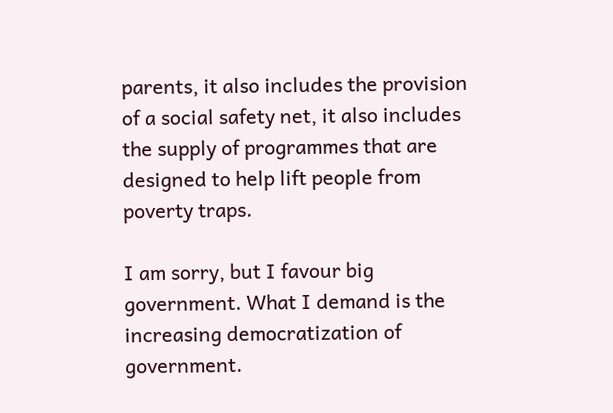parents, it also includes the provision of a social safety net, it also includes the supply of programmes that are designed to help lift people from poverty traps.

I am sorry, but I favour big government. What I demand is the increasing democratization of government.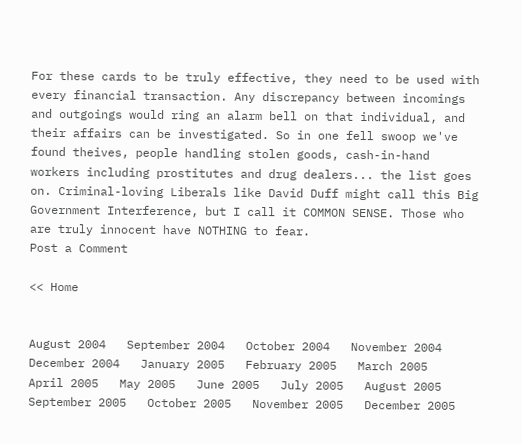For these cards to be truly effective, they need to be used with every financial transaction. Any discrepancy between incomings and outgoings would ring an alarm bell on that individual, and their affairs can be investigated. So in one fell swoop we've found theives, people handling stolen goods, cash-in-hand workers including prostitutes and drug dealers... the list goes on. Criminal-loving Liberals like David Duff might call this Big Government Interference, but I call it COMMON SENSE. Those who are truly innocent have NOTHING to fear.
Post a Comment

<< Home


August 2004   September 2004   October 2004   November 2004   December 2004   January 2005   February 2005   March 2005   April 2005   May 2005   June 2005   July 2005   August 2005   September 2005   October 2005   November 2005   December 2005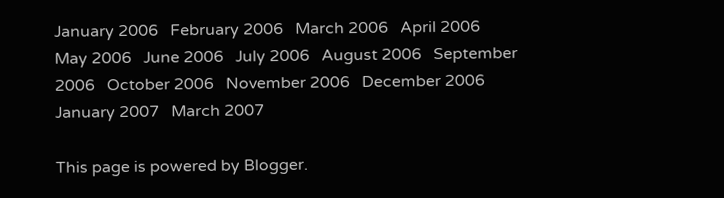January 2006   February 2006   March 2006   April 2006   May 2006   June 2006   July 2006   August 2006   September 2006   October 2006   November 2006   December 2006   January 2007   March 2007

This page is powered by Blogger.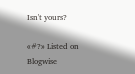Isn't yours?

«#?» Listed on Blogwise